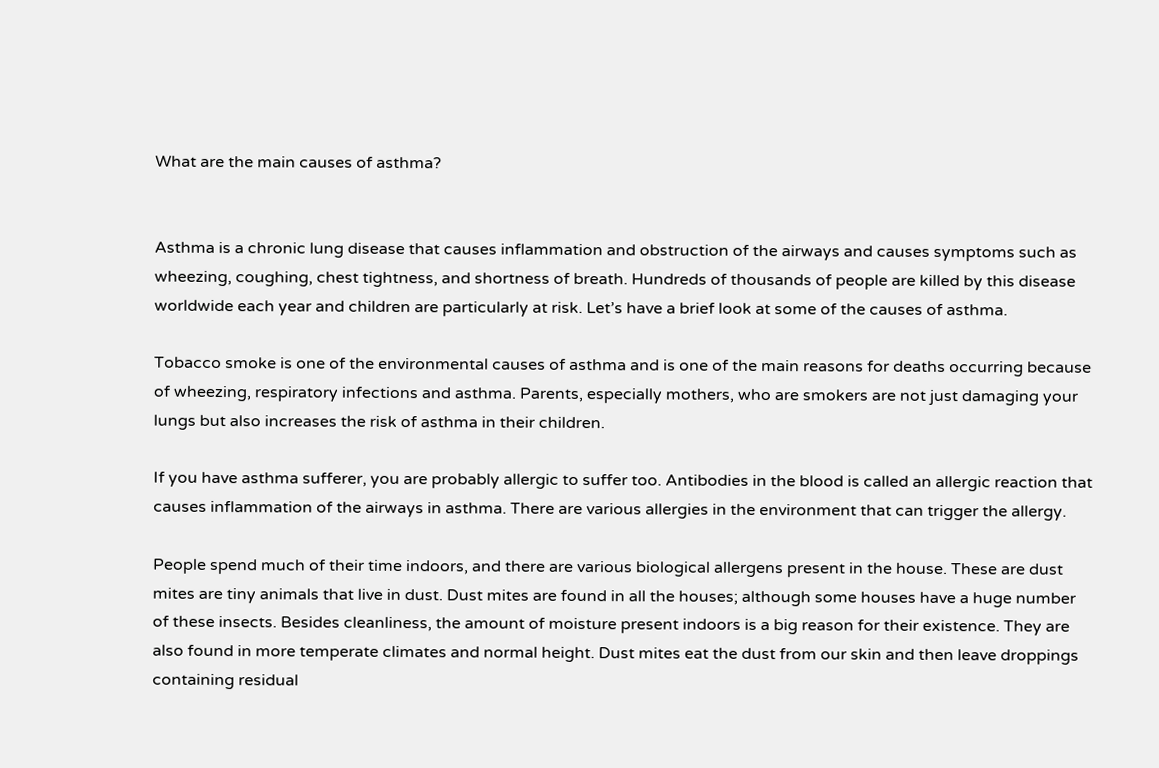What are the main causes of asthma?


Asthma is a chronic lung disease that causes inflammation and obstruction of the airways and causes symptoms such as wheezing, coughing, chest tightness, and shortness of breath. Hundreds of thousands of people are killed by this disease worldwide each year and children are particularly at risk. Let’s have a brief look at some of the causes of asthma.

Tobacco smoke is one of the environmental causes of asthma and is one of the main reasons for deaths occurring because of wheezing, respiratory infections and asthma. Parents, especially mothers, who are smokers are not just damaging your lungs but also increases the risk of asthma in their children.

If you have asthma sufferer, you are probably allergic to suffer too. Antibodies in the blood is called an allergic reaction that causes inflammation of the airways in asthma. There are various allergies in the environment that can trigger the allergy.

People spend much of their time indoors, and there are various biological allergens present in the house. These are dust mites are tiny animals that live in dust. Dust mites are found in all the houses; although some houses have a huge number of these insects. Besides cleanliness, the amount of moisture present indoors is a big reason for their existence. They are also found in more temperate climates and normal height. Dust mites eat the dust from our skin and then leave droppings containing residual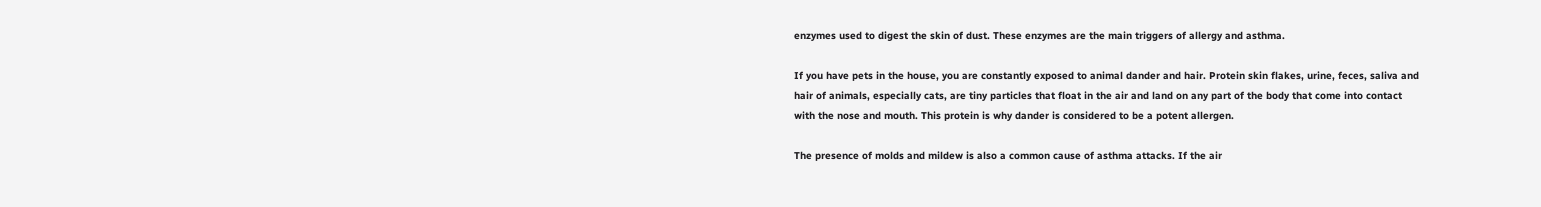enzymes used to digest the skin of dust. These enzymes are the main triggers of allergy and asthma.

If you have pets in the house, you are constantly exposed to animal dander and hair. Protein skin flakes, urine, feces, saliva and hair of animals, especially cats, are tiny particles that float in the air and land on any part of the body that come into contact with the nose and mouth. This protein is why dander is considered to be a potent allergen.

The presence of molds and mildew is also a common cause of asthma attacks. If the air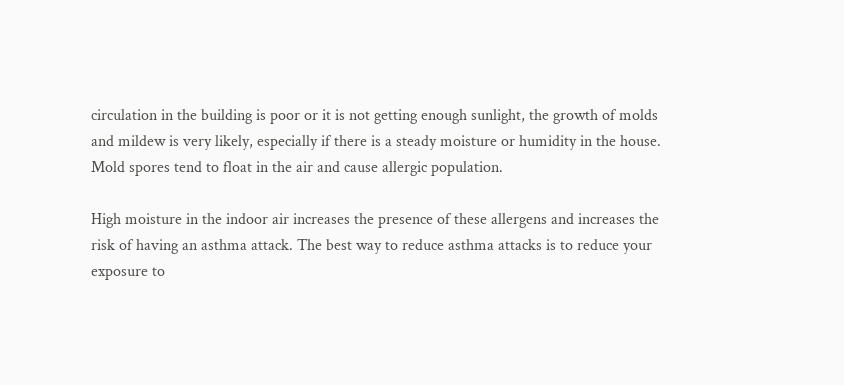circulation in the building is poor or it is not getting enough sunlight, the growth of molds and mildew is very likely, especially if there is a steady moisture or humidity in the house. Mold spores tend to float in the air and cause allergic population.

High moisture in the indoor air increases the presence of these allergens and increases the risk of having an asthma attack. The best way to reduce asthma attacks is to reduce your exposure to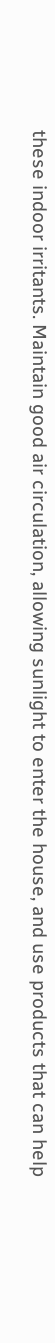these indoor irritants. Maintain good air circulation, allowing sunlight to enter the house, and use products that can help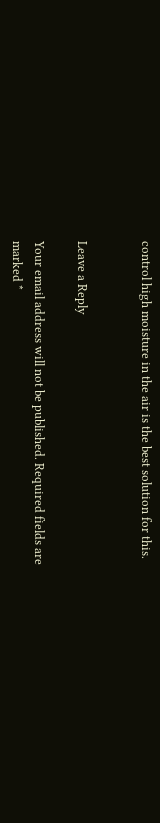control high moisture in the air is the best solution for this.


Leave a Reply

Your email address will not be published. Required fields are marked *